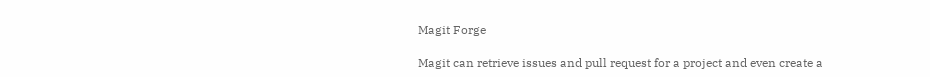Magit Forge

Magit can retrieve issues and pull request for a project and even create a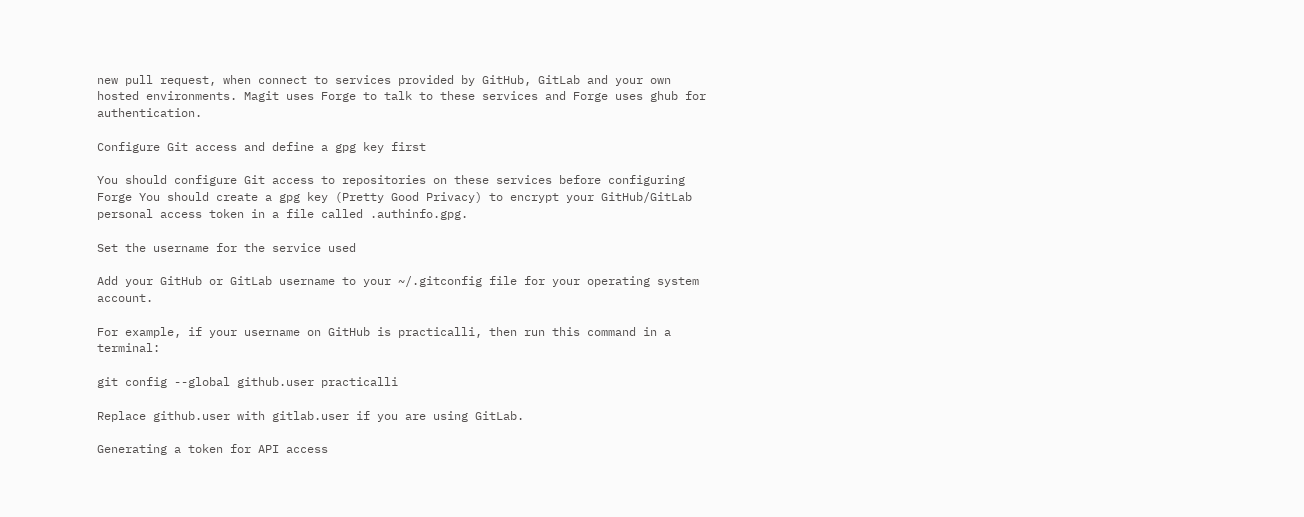new pull request, when connect to services provided by GitHub, GitLab and your own hosted environments. Magit uses Forge to talk to these services and Forge uses ghub for authentication.

Configure Git access and define a gpg key first

You should configure Git access to repositories on these services before configuring Forge You should create a gpg key (Pretty Good Privacy) to encrypt your GitHub/GitLab personal access token in a file called .authinfo.gpg.

Set the username for the service used

Add your GitHub or GitLab username to your ~/.gitconfig file for your operating system account.

For example, if your username on GitHub is practicalli, then run this command in a terminal:

git config --global github.user practicalli

Replace github.user with gitlab.user if you are using GitLab.

Generating a token for API access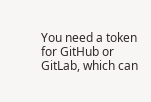You need a token for GitHub or GitLab, which can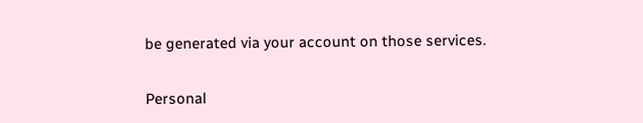be generated via your account on those services.

Personal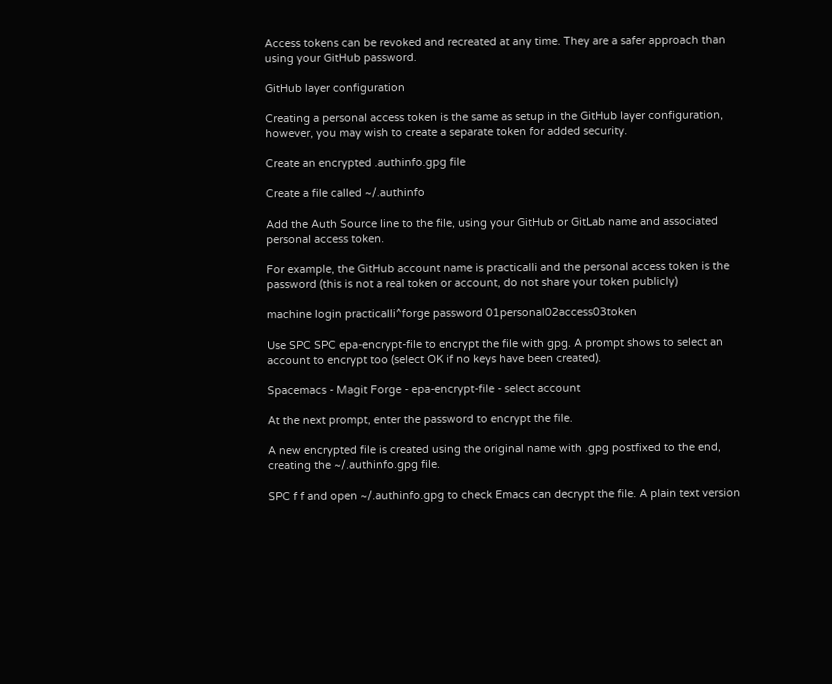Access tokens can be revoked and recreated at any time. They are a safer approach than using your GitHub password.

GitHub layer configuration

Creating a personal access token is the same as setup in the GitHub layer configuration, however, you may wish to create a separate token for added security.

Create an encrypted .authinfo.gpg file

Create a file called ~/.authinfo

Add the Auth Source line to the file, using your GitHub or GitLab name and associated personal access token.

For example, the GitHub account name is practicalli and the personal access token is the password (this is not a real token or account, do not share your token publicly)

machine login practicalli^forge password 01personal02access03token

Use SPC SPC epa-encrypt-file to encrypt the file with gpg. A prompt shows to select an account to encrypt too (select OK if no keys have been created).

Spacemacs - Magit Forge - epa-encrypt-file - select account

At the next prompt, enter the password to encrypt the file.

A new encrypted file is created using the original name with .gpg postfixed to the end, creating the ~/.authinfo.gpg file.

SPC f f and open ~/.authinfo.gpg to check Emacs can decrypt the file. A plain text version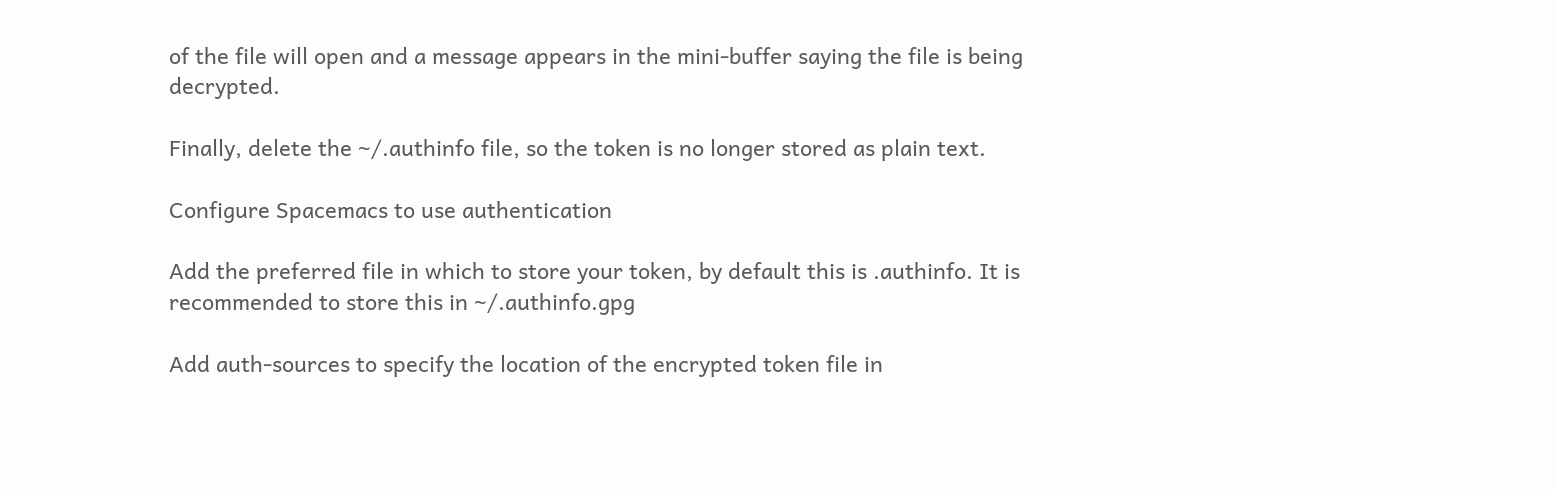of the file will open and a message appears in the mini-buffer saying the file is being decrypted.

Finally, delete the ~/.authinfo file, so the token is no longer stored as plain text.

Configure Spacemacs to use authentication

Add the preferred file in which to store your token, by default this is .authinfo. It is recommended to store this in ~/.authinfo.gpg

Add auth-sources to specify the location of the encrypted token file in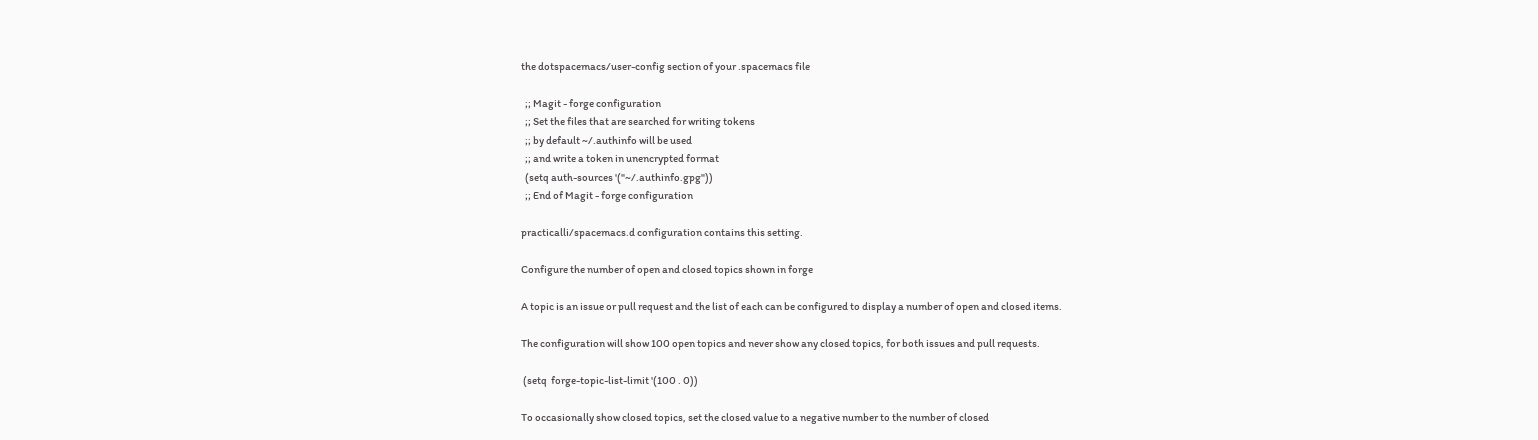the dotspacemacs/user-config section of your .spacemacs file

  ;; Magit - forge configuration
  ;; Set the files that are searched for writing tokens
  ;; by default ~/.authinfo will be used
  ;; and write a token in unencrypted format
  (setq auth-sources '("~/.authinfo.gpg"))
  ;; End of Magit - forge configuration

practicalli/spacemacs.d configuration contains this setting.

Configure the number of open and closed topics shown in forge

A topic is an issue or pull request and the list of each can be configured to display a number of open and closed items.

The configuration will show 100 open topics and never show any closed topics, for both issues and pull requests.

 (setq  forge-topic-list-limit '(100 . 0))

To occasionally show closed topics, set the closed value to a negative number to the number of closed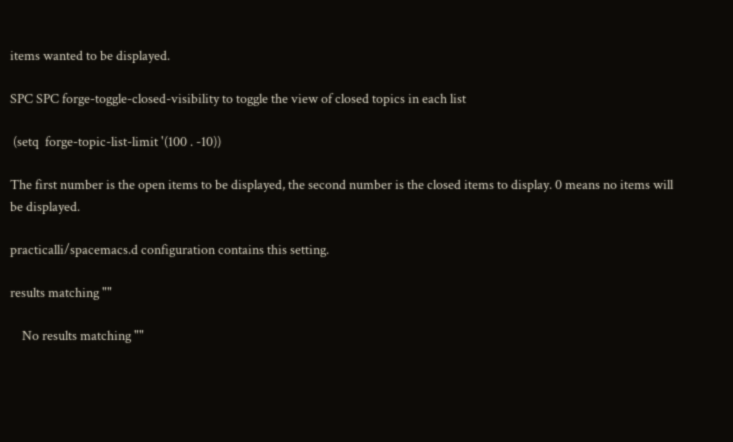items wanted to be displayed.

SPC SPC forge-toggle-closed-visibility to toggle the view of closed topics in each list

 (setq  forge-topic-list-limit '(100 . -10))

The first number is the open items to be displayed, the second number is the closed items to display. 0 means no items will be displayed.

practicalli/spacemacs.d configuration contains this setting.

results matching ""

    No results matching ""